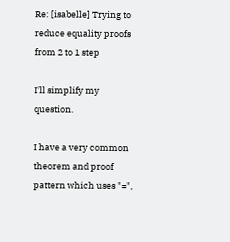Re: [isabelle] Trying to reduce equality proofs from 2 to 1 step

I'll simplify my question.

I have a very common theorem and proof pattern which uses "=",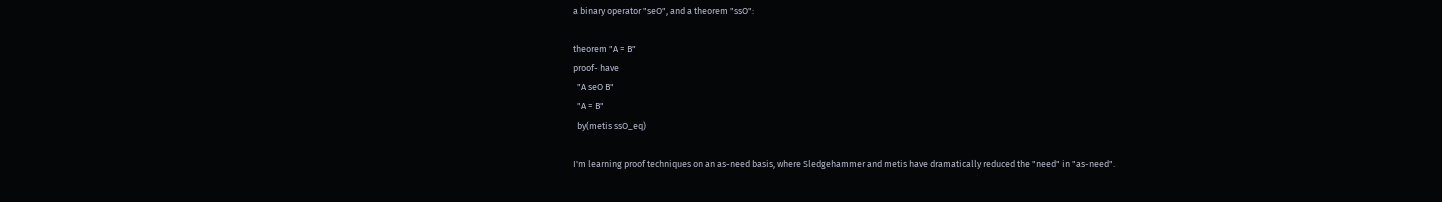a binary operator "seO", and a theorem "ssO":

theorem "A = B"
proof- have
  "A seO B"
  "A = B"
  by(metis ssO_eq)

I'm learning proof techniques on an as-need basis, where Sledgehammer and metis have dramatically reduced the "need" in "as-need".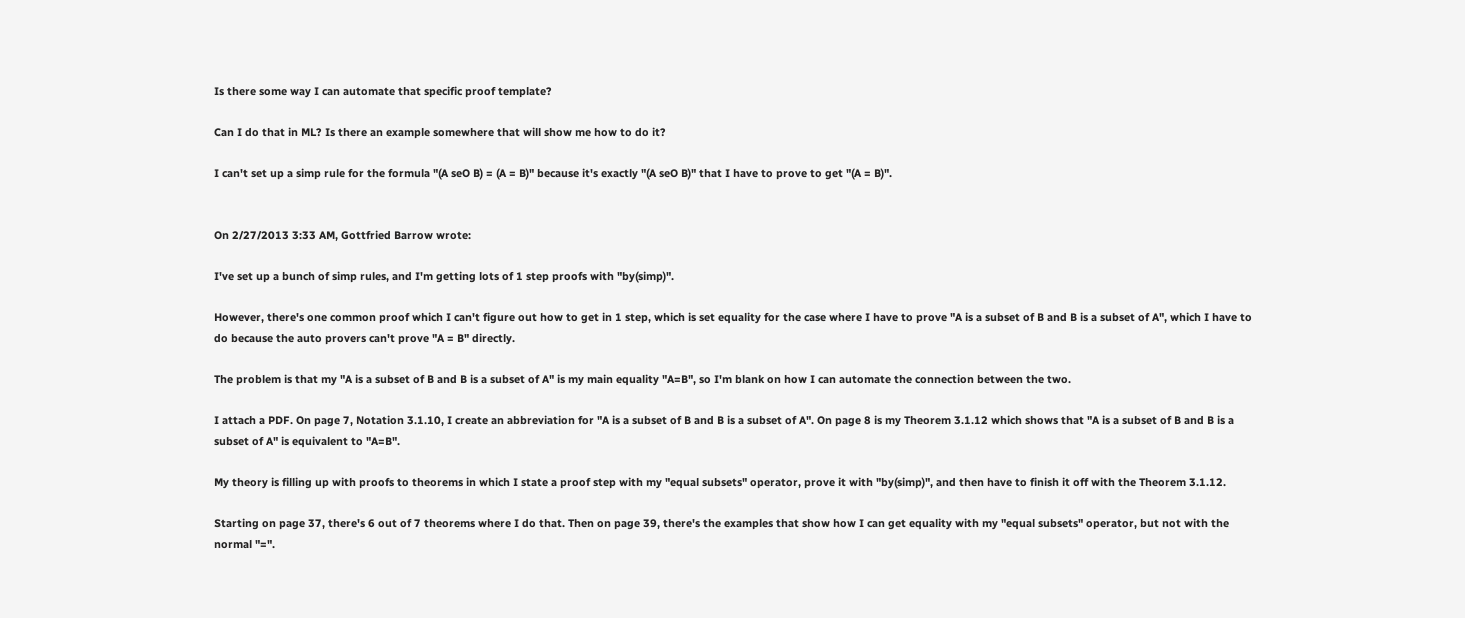Is there some way I can automate that specific proof template?

Can I do that in ML? Is there an example somewhere that will show me how to do it?

I can't set up a simp rule for the formula "(A seO B) = (A = B)" because it's exactly "(A seO B)" that I have to prove to get "(A = B)".


On 2/27/2013 3:33 AM, Gottfried Barrow wrote:

I've set up a bunch of simp rules, and I'm getting lots of 1 step proofs with "by(simp)".

However, there's one common proof which I can't figure out how to get in 1 step, which is set equality for the case where I have to prove "A is a subset of B and B is a subset of A", which I have to do because the auto provers can't prove "A = B" directly.

The problem is that my "A is a subset of B and B is a subset of A" is my main equality "A=B", so I'm blank on how I can automate the connection between the two.

I attach a PDF. On page 7, Notation 3.1.10, I create an abbreviation for "A is a subset of B and B is a subset of A". On page 8 is my Theorem 3.1.12 which shows that "A is a subset of B and B is a subset of A" is equivalent to "A=B".

My theory is filling up with proofs to theorems in which I state a proof step with my "equal subsets" operator, prove it with "by(simp)", and then have to finish it off with the Theorem 3.1.12.

Starting on page 37, there's 6 out of 7 theorems where I do that. Then on page 39, there's the examples that show how I can get equality with my "equal subsets" operator, but not with the normal "=".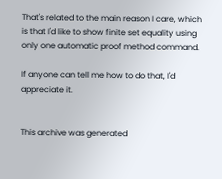That's related to the main reason I care, which is that I'd like to show finite set equality using only one automatic proof method command.

If anyone can tell me how to do that, I'd appreciate it.


This archive was generated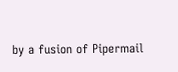by a fusion of Pipermail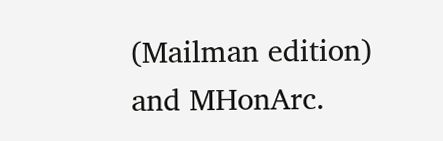(Mailman edition) and MHonArc.